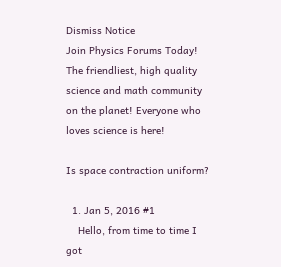Dismiss Notice
Join Physics Forums Today!
The friendliest, high quality science and math community on the planet! Everyone who loves science is here!

Is space contraction uniform?

  1. Jan 5, 2016 #1
    Hello, from time to time I got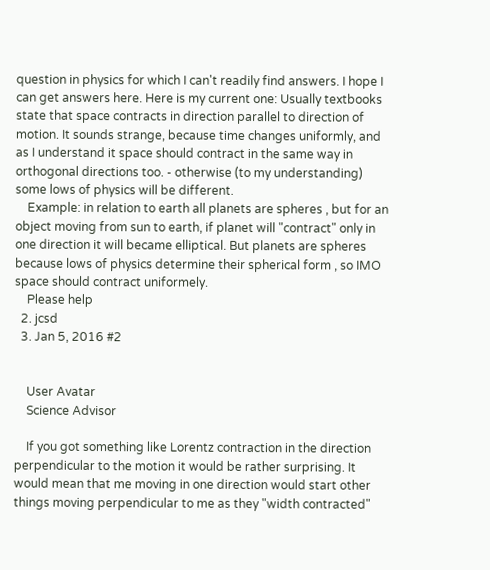question in physics for which I can't readily find answers. I hope I can get answers here. Here is my current one: Usually textbooks state that space contracts in direction parallel to direction of motion. It sounds strange, because time changes uniformly, and as I understand it space should contract in the same way in orthogonal directions too. - otherwise (to my understanding) some lows of physics will be different.
    Example: in relation to earth all planets are spheres , but for an object moving from sun to earth, if planet will "contract" only in one direction it will became elliptical. But planets are spheres because lows of physics determine their spherical form , so IMO space should contract uniformely.
    Please help
  2. jcsd
  3. Jan 5, 2016 #2


    User Avatar
    Science Advisor

    If you got something like Lorentz contraction in the direction perpendicular to the motion it would be rather surprising. It would mean that me moving in one direction would start other things moving perpendicular to me as they "width contracted"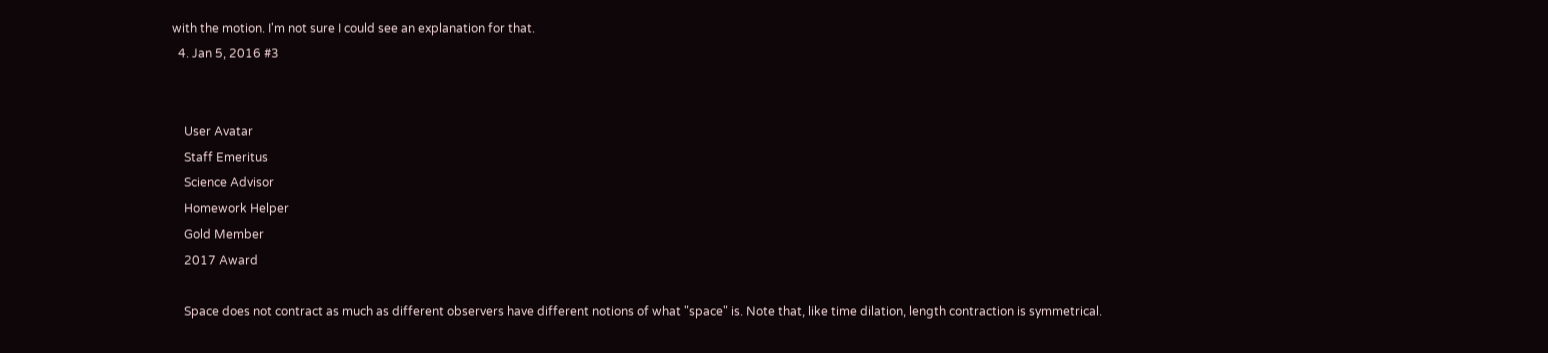with the motion. I'm not sure I could see an explanation for that.
  4. Jan 5, 2016 #3


    User Avatar
    Staff Emeritus
    Science Advisor
    Homework Helper
    Gold Member
    2017 Award

    Space does not contract as much as different observers have different notions of what "space" is. Note that, like time dilation, length contraction is symmetrical.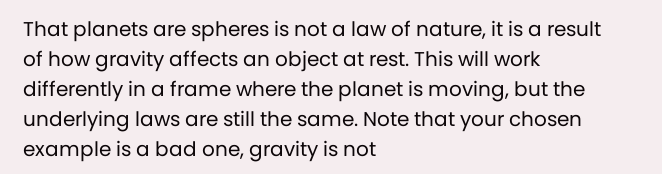That planets are spheres is not a law of nature, it is a result of how gravity affects an object at rest. This will work differently in a frame where the planet is moving, but the underlying laws are still the same. Note that your chosen example is a bad one, gravity is not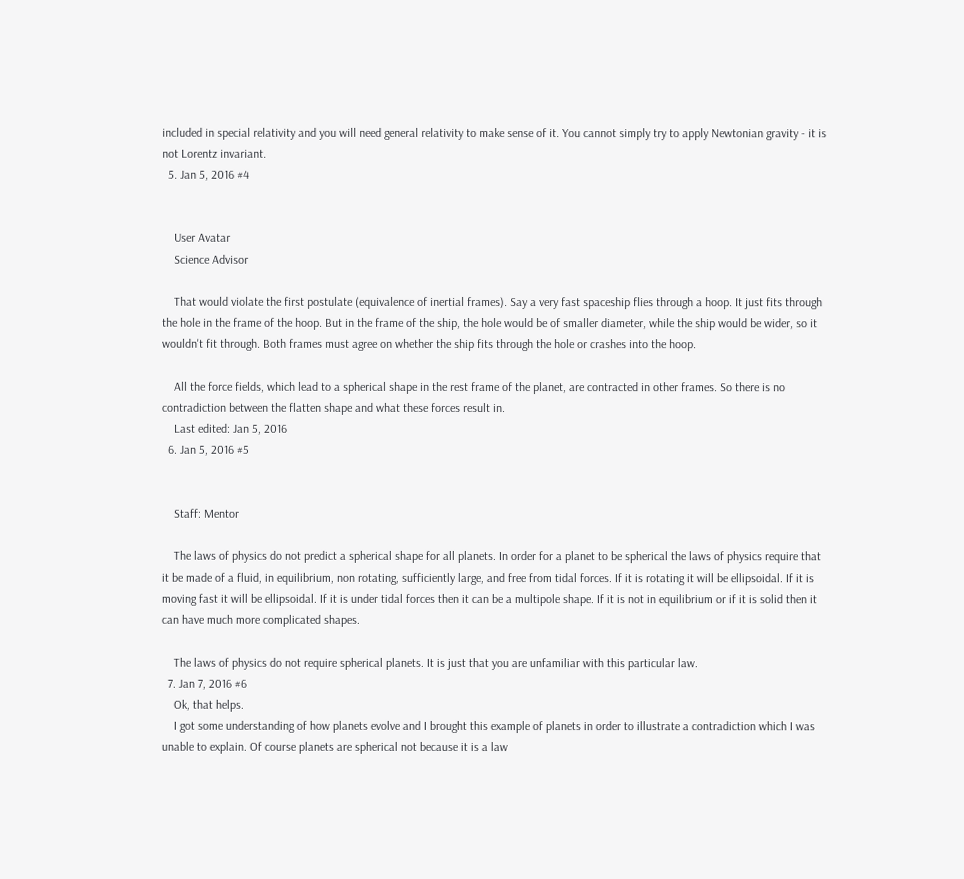included in special relativity and you will need general relativity to make sense of it. You cannot simply try to apply Newtonian gravity - it is not Lorentz invariant.
  5. Jan 5, 2016 #4


    User Avatar
    Science Advisor

    That would violate the first postulate (equivalence of inertial frames). Say a very fast spaceship flies through a hoop. It just fits through the hole in the frame of the hoop. But in the frame of the ship, the hole would be of smaller diameter, while the ship would be wider, so it wouldn't fit through. Both frames must agree on whether the ship fits through the hole or crashes into the hoop.

    All the force fields, which lead to a spherical shape in the rest frame of the planet, are contracted in other frames. So there is no contradiction between the flatten shape and what these forces result in.
    Last edited: Jan 5, 2016
  6. Jan 5, 2016 #5


    Staff: Mentor

    The laws of physics do not predict a spherical shape for all planets. In order for a planet to be spherical the laws of physics require that it be made of a fluid, in equilibrium, non rotating, sufficiently large, and free from tidal forces. If it is rotating it will be ellipsoidal. If it is moving fast it will be ellipsoidal. If it is under tidal forces then it can be a multipole shape. If it is not in equilibrium or if it is solid then it can have much more complicated shapes.

    The laws of physics do not require spherical planets. It is just that you are unfamiliar with this particular law.
  7. Jan 7, 2016 #6
    Ok, that helps.
    I got some understanding of how planets evolve and I brought this example of planets in order to illustrate a contradiction which I was unable to explain. Of course planets are spherical not because it is a law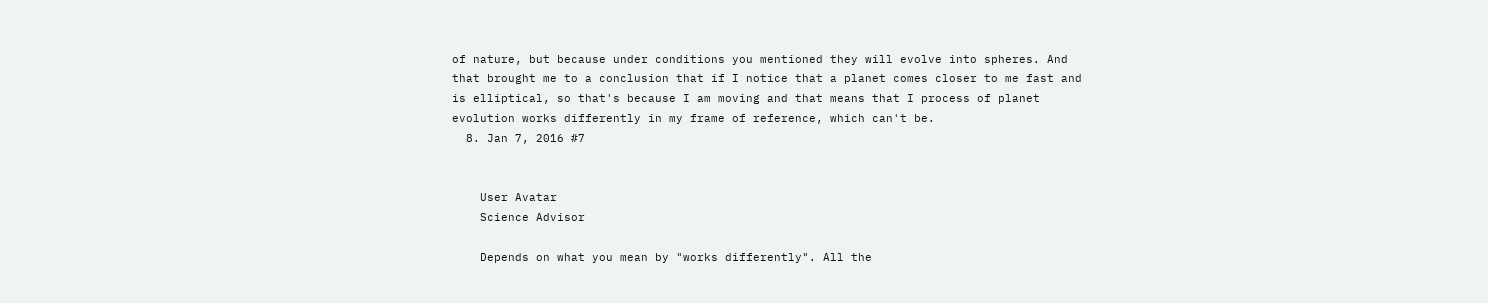of nature, but because under conditions you mentioned they will evolve into spheres. And that brought me to a conclusion that if I notice that a planet comes closer to me fast and is elliptical, so that's because I am moving and that means that I process of planet evolution works differently in my frame of reference, which can't be.
  8. Jan 7, 2016 #7


    User Avatar
    Science Advisor

    Depends on what you mean by "works differently". All the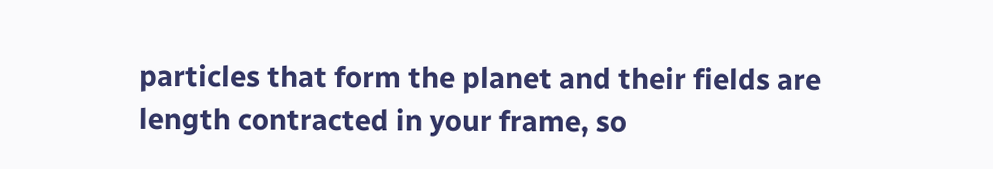particles that form the planet and their fields are length contracted in your frame, so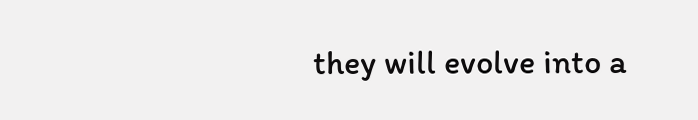they will evolve into a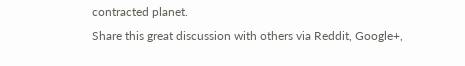contracted planet.
Share this great discussion with others via Reddit, Google+,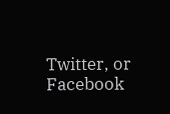Twitter, or Facebook